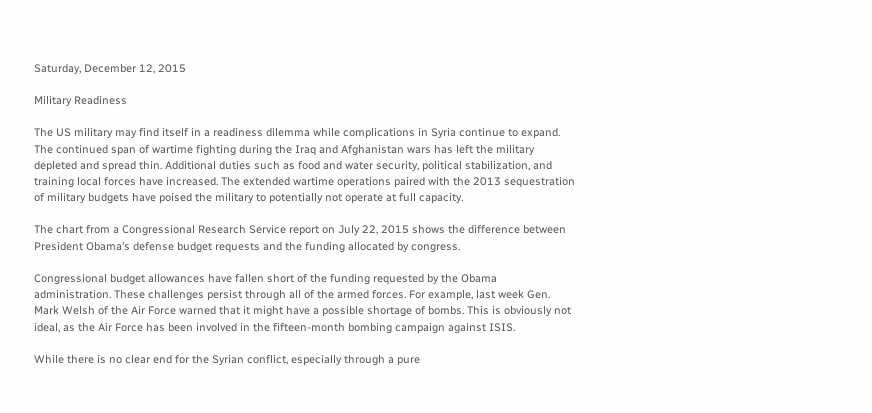Saturday, December 12, 2015

Military Readiness

The US military may find itself in a readiness dilemma while complications in Syria continue to expand. The continued span of wartime fighting during the Iraq and Afghanistan wars has left the military depleted and spread thin. Additional duties such as food and water security, political stabilization, and training local forces have increased. The extended wartime operations paired with the 2013 sequestration of military budgets have poised the military to potentially not operate at full capacity.

The chart from a Congressional Research Service report on July 22, 2015 shows the difference between President Obama’s defense budget requests and the funding allocated by congress.

Congressional budget allowances have fallen short of the funding requested by the Obama administration. These challenges persist through all of the armed forces. For example, last week Gen. Mark Welsh of the Air Force warned that it might have a possible shortage of bombs. This is obviously not ideal, as the Air Force has been involved in the fifteen-month bombing campaign against ISIS.

While there is no clear end for the Syrian conflict, especially through a pure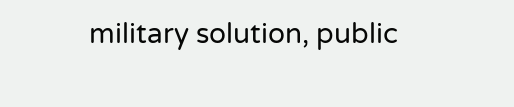military solution, public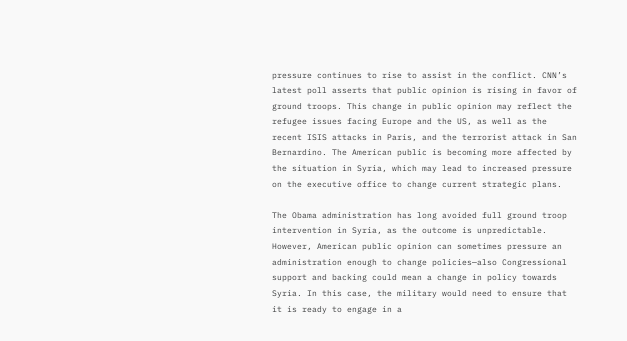pressure continues to rise to assist in the conflict. CNN’s latest poll asserts that public opinion is rising in favor of ground troops. This change in public opinion may reflect the refugee issues facing Europe and the US, as well as the recent ISIS attacks in Paris, and the terrorist attack in San Bernardino. The American public is becoming more affected by the situation in Syria, which may lead to increased pressure on the executive office to change current strategic plans.

The Obama administration has long avoided full ground troop intervention in Syria, as the outcome is unpredictable. However, American public opinion can sometimes pressure an administration enough to change policies—also Congressional support and backing could mean a change in policy towards Syria. In this case, the military would need to ensure that it is ready to engage in a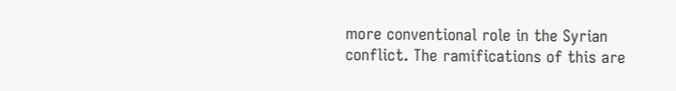more conventional role in the Syrian conflict. The ramifications of this are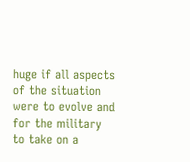huge if all aspects of the situation were to evolve and for the military to take on a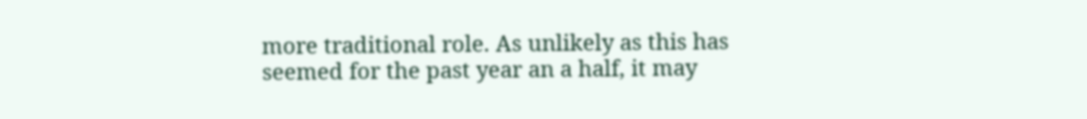more traditional role. As unlikely as this has seemed for the past year an a half, it may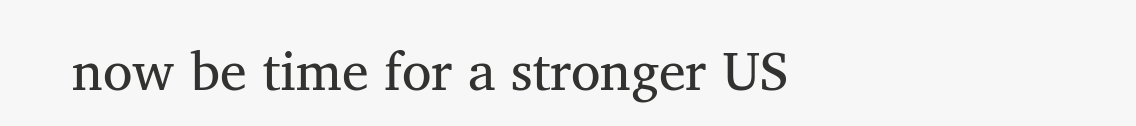now be time for a stronger US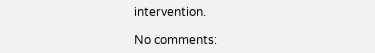intervention.

No comments: